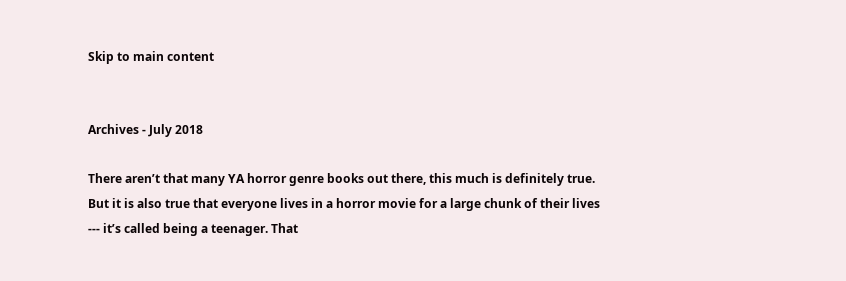Skip to main content


Archives - July 2018

There aren’t that many YA horror genre books out there, this much is definitely true. But it is also true that everyone lives in a horror movie for a large chunk of their lives --- it’s called being a teenager. That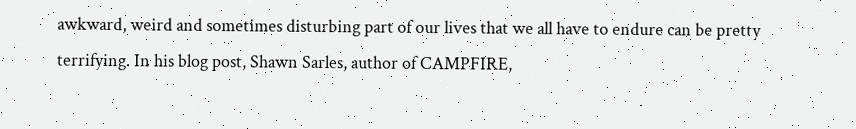awkward, weird and sometimes disturbing part of our lives that we all have to endure can be pretty terrifying. In his blog post, Shawn Sarles, author of CAMPFIRE,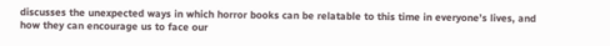discusses the unexpected ways in which horror books can be relatable to this time in everyone’s lives, and how they can encourage us to face our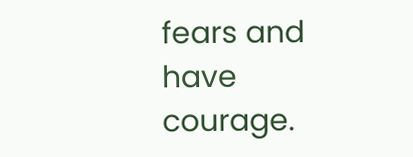fears and have courage.